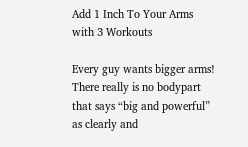Add 1 Inch To Your Arms with 3 Workouts

Every guy wants bigger arms! There really is no bodypart that says “big and powerful” as clearly and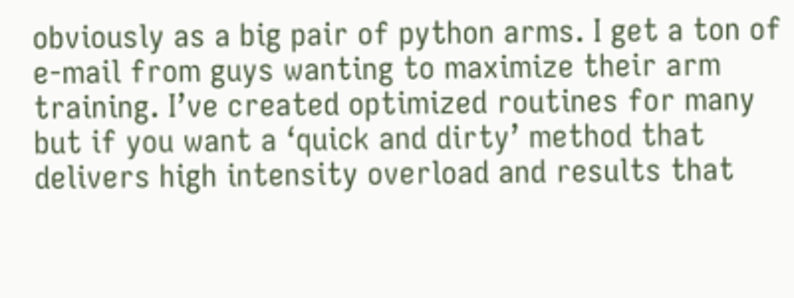obviously as a big pair of python arms. I get a ton of e-mail from guys wanting to maximize their arm training. I’ve created optimized routines for many but if you want a ‘quick and dirty’ method that delivers high intensity overload and results that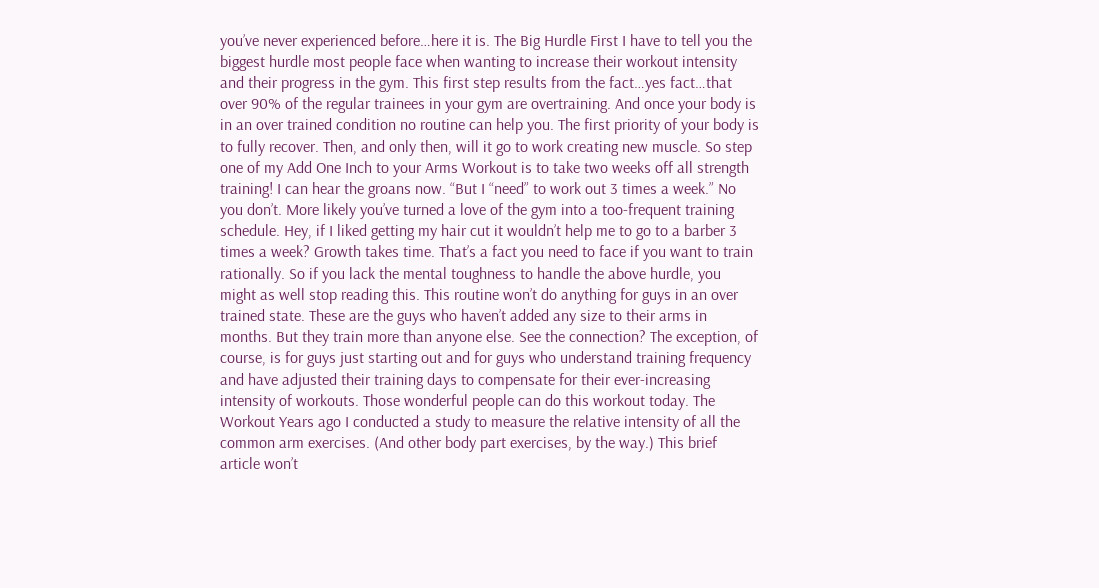you’ve never experienced before…here it is. The Big Hurdle First I have to tell you the biggest hurdle most people face when wanting to increase their workout intensity and their progress in the gym. This first step results from the fact…yes fact…that over 90% of the regular trainees in your gym are overtraining. And once your body is in an over trained condition no routine can help you. The first priority of your body is to fully recover. Then, and only then, will it go to work creating new muscle. So step one of my Add One Inch to your Arms Workout is to take two weeks off all strength training! I can hear the groans now. “But I “need” to work out 3 times a week.” No you don’t. More likely you’ve turned a love of the gym into a too-frequent training schedule. Hey, if I liked getting my hair cut it wouldn’t help me to go to a barber 3 times a week? Growth takes time. That’s a fact you need to face if you want to train rationally. So if you lack the mental toughness to handle the above hurdle, you might as well stop reading this. This routine won’t do anything for guys in an over trained state. These are the guys who haven’t added any size to their arms in months. But they train more than anyone else. See the connection? The exception, of course, is for guys just starting out and for guys who understand training frequency and have adjusted their training days to compensate for their ever-increasing intensity of workouts. Those wonderful people can do this workout today. The Workout Years ago I conducted a study to measure the relative intensity of all the common arm exercises. (And other body part exercises, by the way.) This brief article won’t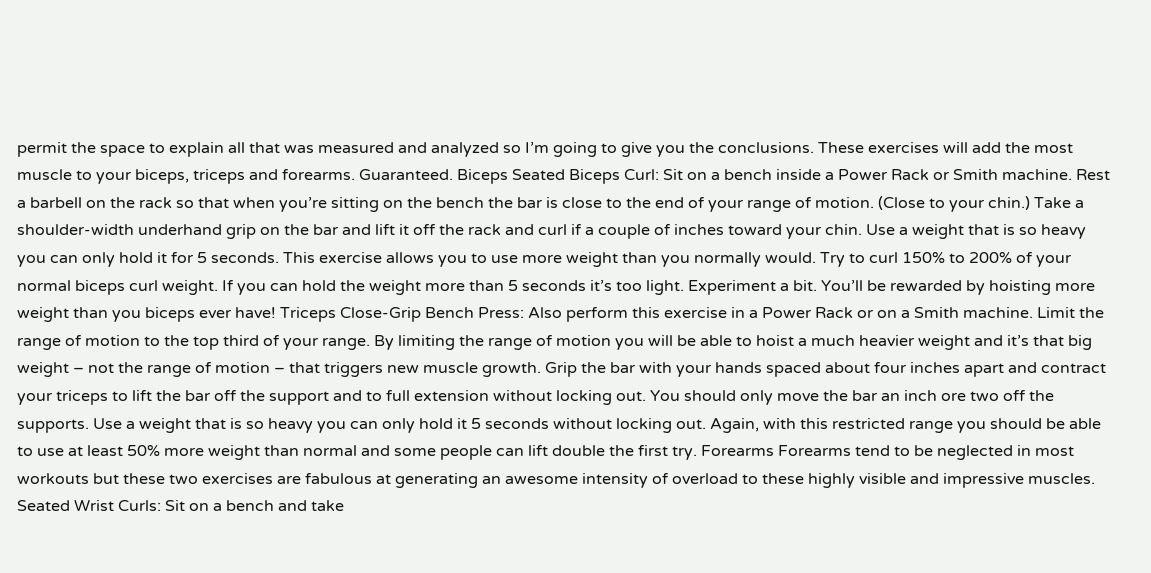permit the space to explain all that was measured and analyzed so I’m going to give you the conclusions. These exercises will add the most muscle to your biceps, triceps and forearms. Guaranteed. Biceps Seated Biceps Curl: Sit on a bench inside a Power Rack or Smith machine. Rest a barbell on the rack so that when you’re sitting on the bench the bar is close to the end of your range of motion. (Close to your chin.) Take a shoulder-width underhand grip on the bar and lift it off the rack and curl if a couple of inches toward your chin. Use a weight that is so heavy you can only hold it for 5 seconds. This exercise allows you to use more weight than you normally would. Try to curl 150% to 200% of your normal biceps curl weight. If you can hold the weight more than 5 seconds it’s too light. Experiment a bit. You’ll be rewarded by hoisting more weight than you biceps ever have! Triceps Close-Grip Bench Press: Also perform this exercise in a Power Rack or on a Smith machine. Limit the range of motion to the top third of your range. By limiting the range of motion you will be able to hoist a much heavier weight and it’s that big weight – not the range of motion – that triggers new muscle growth. Grip the bar with your hands spaced about four inches apart and contract your triceps to lift the bar off the support and to full extension without locking out. You should only move the bar an inch ore two off the supports. Use a weight that is so heavy you can only hold it 5 seconds without locking out. Again, with this restricted range you should be able to use at least 50% more weight than normal and some people can lift double the first try. Forearms Forearms tend to be neglected in most workouts but these two exercises are fabulous at generating an awesome intensity of overload to these highly visible and impressive muscles. Seated Wrist Curls: Sit on a bench and take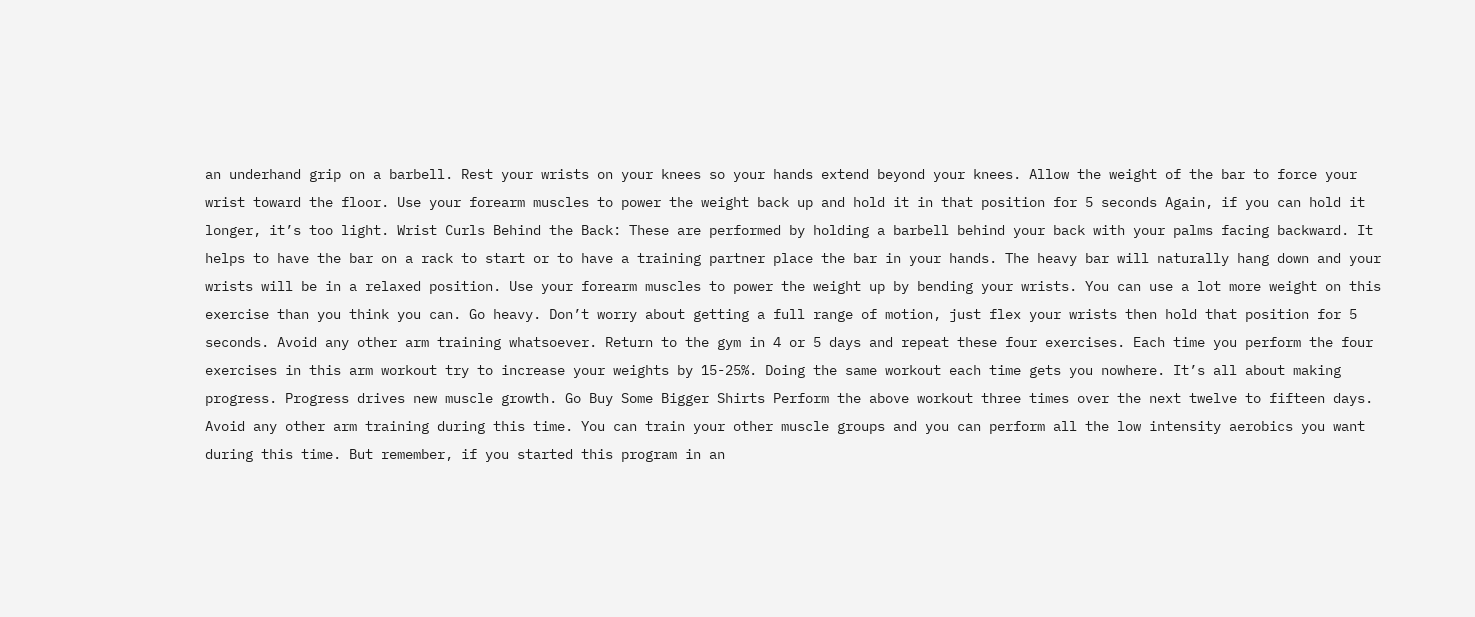an underhand grip on a barbell. Rest your wrists on your knees so your hands extend beyond your knees. Allow the weight of the bar to force your wrist toward the floor. Use your forearm muscles to power the weight back up and hold it in that position for 5 seconds Again, if you can hold it longer, it’s too light. Wrist Curls Behind the Back: These are performed by holding a barbell behind your back with your palms facing backward. It helps to have the bar on a rack to start or to have a training partner place the bar in your hands. The heavy bar will naturally hang down and your wrists will be in a relaxed position. Use your forearm muscles to power the weight up by bending your wrists. You can use a lot more weight on this exercise than you think you can. Go heavy. Don’t worry about getting a full range of motion, just flex your wrists then hold that position for 5 seconds. Avoid any other arm training whatsoever. Return to the gym in 4 or 5 days and repeat these four exercises. Each time you perform the four exercises in this arm workout try to increase your weights by 15-25%. Doing the same workout each time gets you nowhere. It’s all about making progress. Progress drives new muscle growth. Go Buy Some Bigger Shirts Perform the above workout three times over the next twelve to fifteen days. Avoid any other arm training during this time. You can train your other muscle groups and you can perform all the low intensity aerobics you want during this time. But remember, if you started this program in an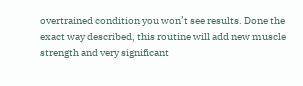overtrained condition you won’t see results. Done the exact way described, this routine will add new muscle strength and very significant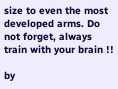size to even the most developed arms. Do not forget, always train with your brain !!

by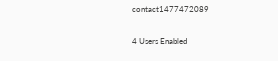contact1477472089

4 Users Enabled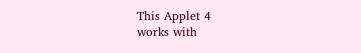This Applet 4
works with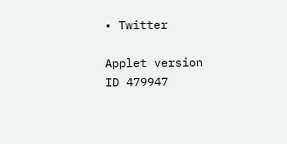• Twitter

Applet version ID 479947